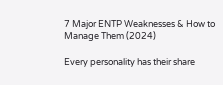7 Major ENTP Weaknesses & How to Manage Them (2024)

Every personality has their share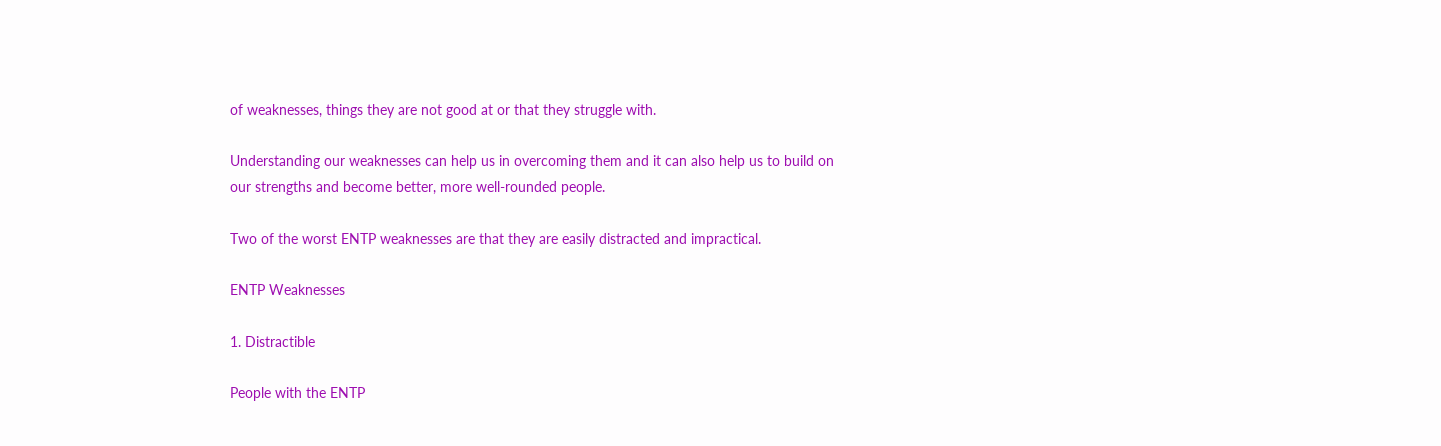of weaknesses, things they are not good at or that they struggle with.

Understanding our weaknesses can help us in overcoming them and it can also help us to build on our strengths and become better, more well-rounded people.

Two of the worst ENTP weaknesses are that they are easily distracted and impractical.

ENTP Weaknesses

1. Distractible

People with the ENTP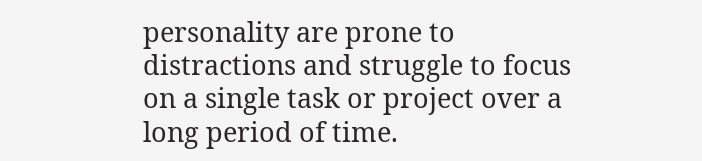personality are prone to distractions and struggle to focus on a single task or project over a long period of time.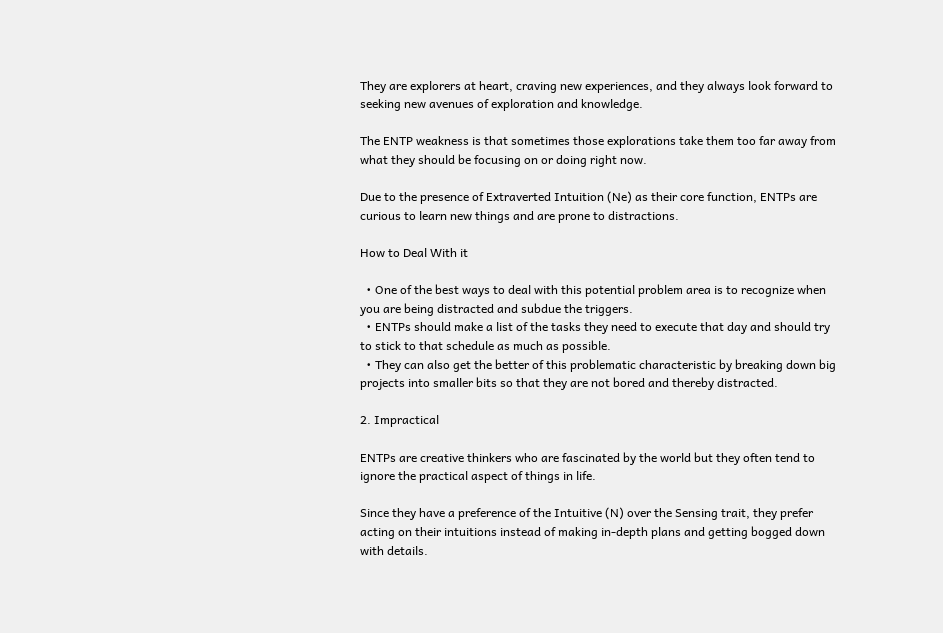They are explorers at heart, craving new experiences, and they always look forward to seeking new avenues of exploration and knowledge.

The ENTP weakness is that sometimes those explorations take them too far away from what they should be focusing on or doing right now.

Due to the presence of Extraverted Intuition (Ne) as their core function, ENTPs are curious to learn new things and are prone to distractions.

How to Deal With it

  • One of the best ways to deal with this potential problem area is to recognize when you are being distracted and subdue the triggers.
  • ENTPs should make a list of the tasks they need to execute that day and should try to stick to that schedule as much as possible.
  • They can also get the better of this problematic characteristic by breaking down big projects into smaller bits so that they are not bored and thereby distracted.

2. Impractical

ENTPs are creative thinkers who are fascinated by the world but they often tend to ignore the practical aspect of things in life.

Since they have a preference of the Intuitive (N) over the Sensing trait, they prefer acting on their intuitions instead of making in-depth plans and getting bogged down with details.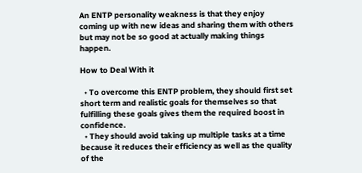An ENTP personality weakness is that they enjoy coming up with new ideas and sharing them with others but may not be so good at actually making things happen.

How to Deal With it

  • To overcome this ENTP problem, they should first set short term and realistic goals for themselves so that fulfilling these goals gives them the required boost in confidence.
  • They should avoid taking up multiple tasks at a time because it reduces their efficiency as well as the quality of the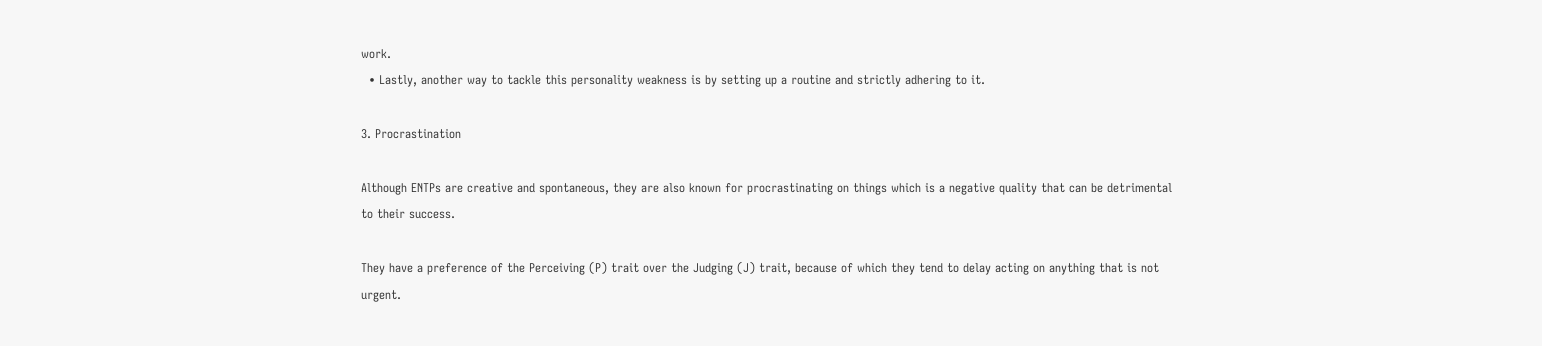work.
  • Lastly, another way to tackle this personality weakness is by setting up a routine and strictly adhering to it.

3. Procrastination

Although ENTPs are creative and spontaneous, they are also known for procrastinating on things which is a negative quality that can be detrimental to their success.

They have a preference of the Perceiving (P) trait over the Judging (J) trait, because of which they tend to delay acting on anything that is not urgent.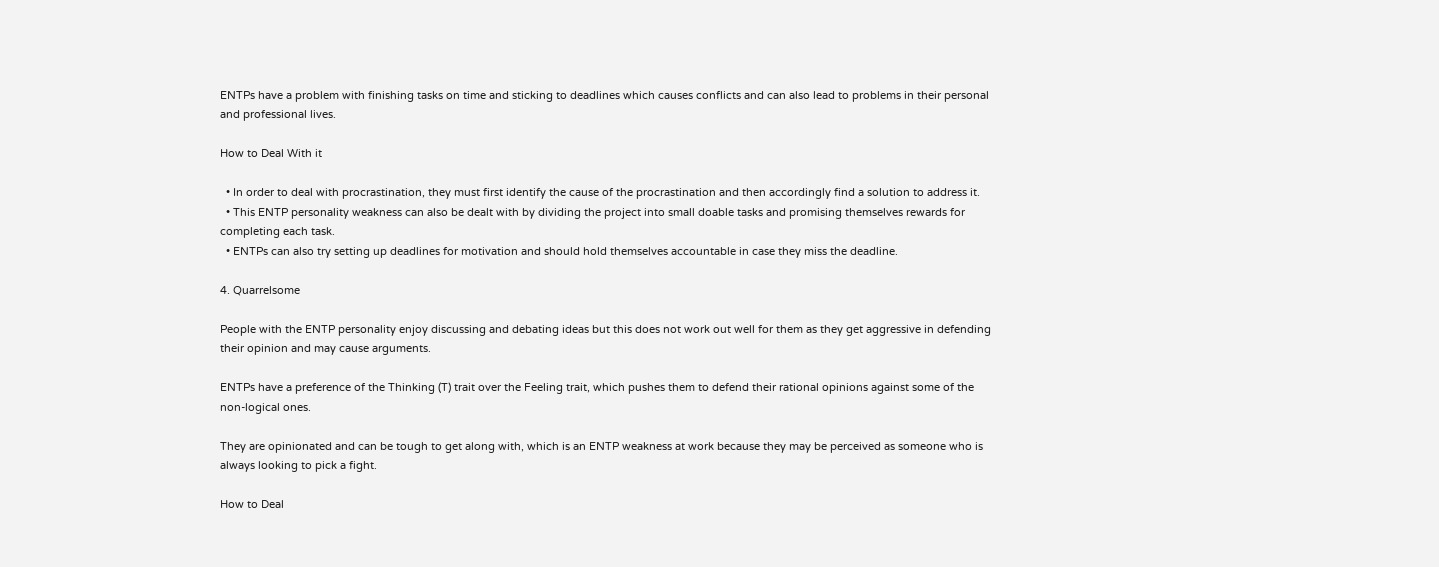ENTPs have a problem with finishing tasks on time and sticking to deadlines which causes conflicts and can also lead to problems in their personal and professional lives.

How to Deal With it

  • In order to deal with procrastination, they must first identify the cause of the procrastination and then accordingly find a solution to address it.
  • This ENTP personality weakness can also be dealt with by dividing the project into small doable tasks and promising themselves rewards for completing each task.
  • ENTPs can also try setting up deadlines for motivation and should hold themselves accountable in case they miss the deadline.

4. Quarrelsome

People with the ENTP personality enjoy discussing and debating ideas but this does not work out well for them as they get aggressive in defending their opinion and may cause arguments.

ENTPs have a preference of the Thinking (T) trait over the Feeling trait, which pushes them to defend their rational opinions against some of the non-logical ones.

They are opinionated and can be tough to get along with, which is an ENTP weakness at work because they may be perceived as someone who is always looking to pick a fight.

How to Deal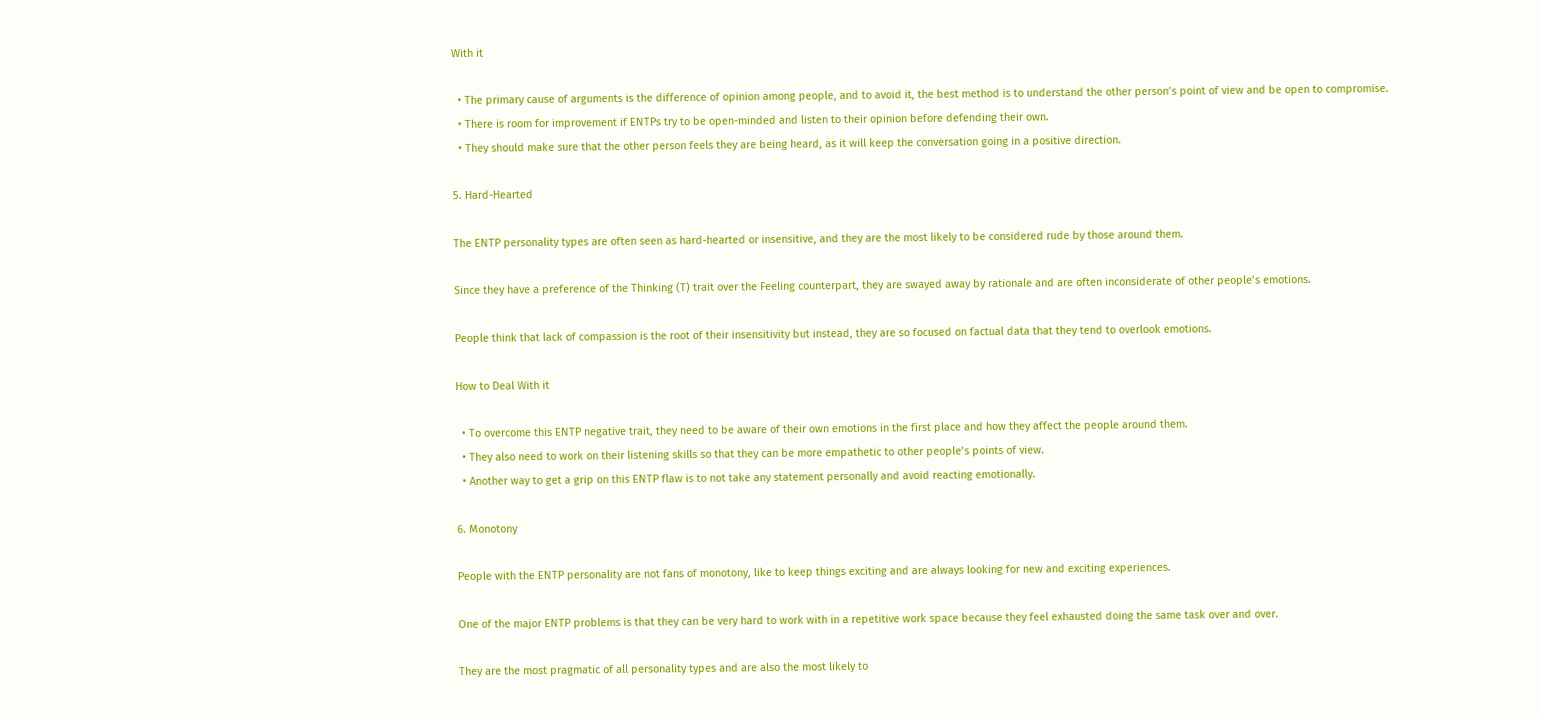With it

  • The primary cause of arguments is the difference of opinion among people, and to avoid it, the best method is to understand the other person’s point of view and be open to compromise.
  • There is room for improvement if ENTPs try to be open-minded and listen to their opinion before defending their own.
  • They should make sure that the other person feels they are being heard, as it will keep the conversation going in a positive direction.

5. Hard-Hearted

The ENTP personality types are often seen as hard-hearted or insensitive, and they are the most likely to be considered rude by those around them.

Since they have a preference of the Thinking (T) trait over the Feeling counterpart, they are swayed away by rationale and are often inconsiderate of other people’s emotions.

People think that lack of compassion is the root of their insensitivity but instead, they are so focused on factual data that they tend to overlook emotions.

How to Deal With it

  • To overcome this ENTP negative trait, they need to be aware of their own emotions in the first place and how they affect the people around them.
  • They also need to work on their listening skills so that they can be more empathetic to other people’s points of view.
  • Another way to get a grip on this ENTP flaw is to not take any statement personally and avoid reacting emotionally.

6. Monotony

People with the ENTP personality are not fans of monotony, like to keep things exciting and are always looking for new and exciting experiences.

One of the major ENTP problems is that they can be very hard to work with in a repetitive work space because they feel exhausted doing the same task over and over.

They are the most pragmatic of all personality types and are also the most likely to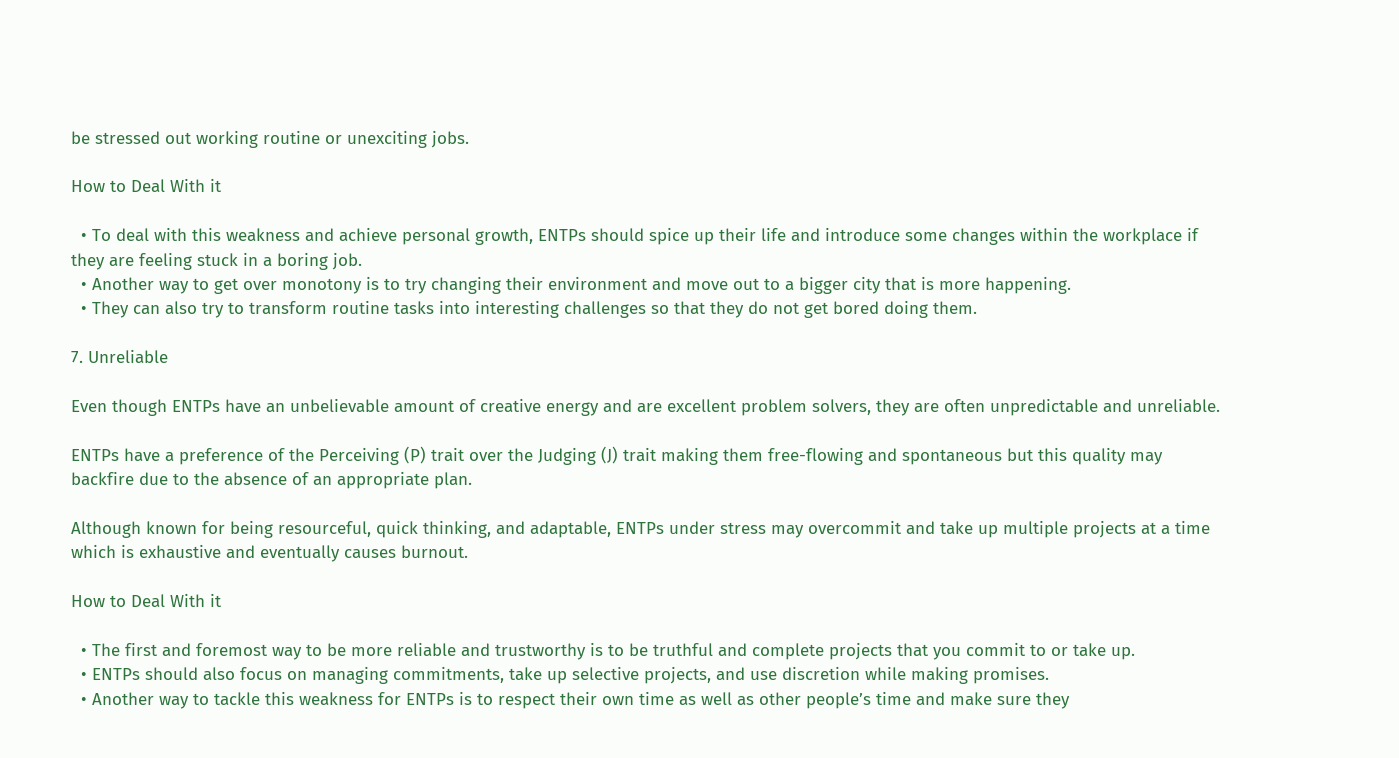be stressed out working routine or unexciting jobs.

How to Deal With it

  • To deal with this weakness and achieve personal growth, ENTPs should spice up their life and introduce some changes within the workplace if they are feeling stuck in a boring job.
  • Another way to get over monotony is to try changing their environment and move out to a bigger city that is more happening.
  • They can also try to transform routine tasks into interesting challenges so that they do not get bored doing them.

7. Unreliable

Even though ENTPs have an unbelievable amount of creative energy and are excellent problem solvers, they are often unpredictable and unreliable.

ENTPs have a preference of the Perceiving (P) trait over the Judging (J) trait making them free-flowing and spontaneous but this quality may backfire due to the absence of an appropriate plan.

Although known for being resourceful, quick thinking, and adaptable, ENTPs under stress may overcommit and take up multiple projects at a time which is exhaustive and eventually causes burnout.

How to Deal With it

  • The first and foremost way to be more reliable and trustworthy is to be truthful and complete projects that you commit to or take up.
  • ENTPs should also focus on managing commitments, take up selective projects, and use discretion while making promises.
  • Another way to tackle this weakness for ENTPs is to respect their own time as well as other people’s time and make sure they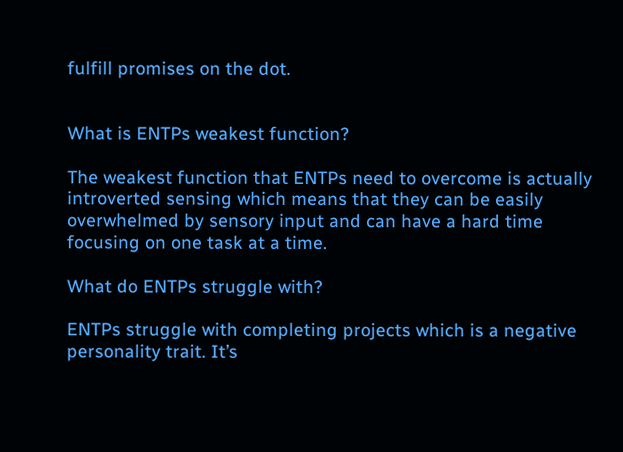fulfill promises on the dot.


What is ENTPs weakest function?

The weakest function that ENTPs need to overcome is actually introverted sensing which means that they can be easily overwhelmed by sensory input and can have a hard time focusing on one task at a time.

What do ENTPs struggle with?

ENTPs struggle with completing projects which is a negative personality trait. It’s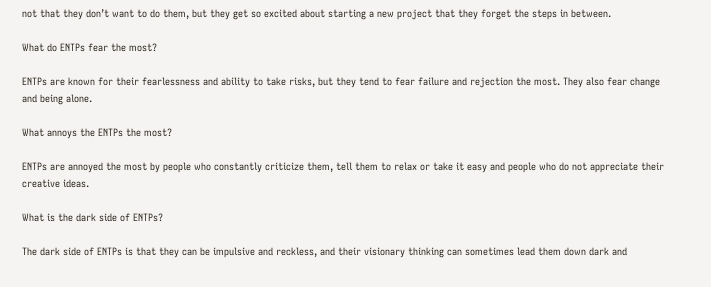not that they don’t want to do them, but they get so excited about starting a new project that they forget the steps in between.

What do ENTPs fear the most?

ENTPs are known for their fearlessness and ability to take risks, but they tend to fear failure and rejection the most. They also fear change and being alone.

What annoys the ENTPs the most?

ENTPs are annoyed the most by people who constantly criticize them, tell them to relax or take it easy and people who do not appreciate their creative ideas.

What is the dark side of ENTPs?

The dark side of ENTPs is that they can be impulsive and reckless, and their visionary thinking can sometimes lead them down dark and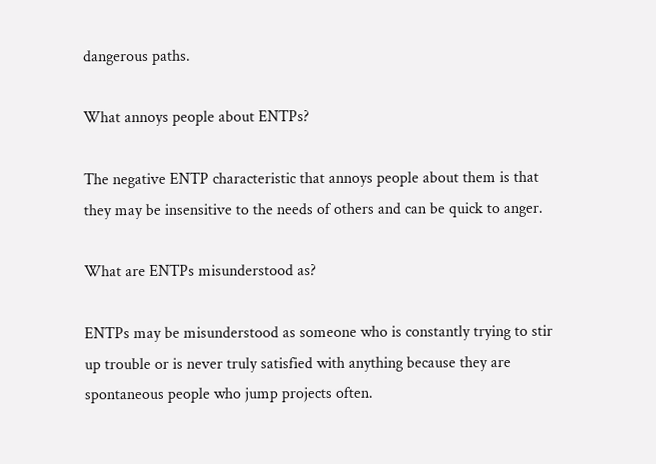dangerous paths.

What annoys people about ENTPs?

The negative ENTP characteristic that annoys people about them is that they may be insensitive to the needs of others and can be quick to anger.

What are ENTPs misunderstood as?

ENTPs may be misunderstood as someone who is constantly trying to stir up trouble or is never truly satisfied with anything because they are spontaneous people who jump projects often.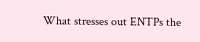What stresses out ENTPs the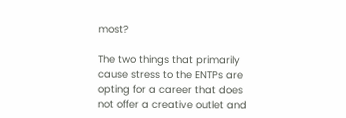most?

The two things that primarily cause stress to the ENTPs are opting for a career that does not offer a creative outlet and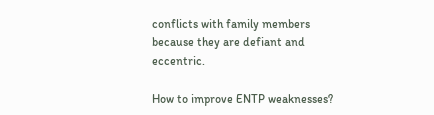conflicts with family members because they are defiant and eccentric.

How to improve ENTP weaknesses?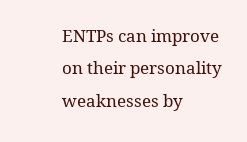ENTPs can improve on their personality weaknesses by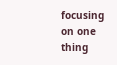focusing on one thing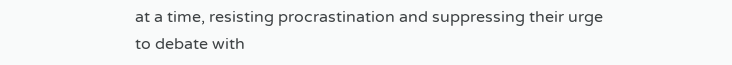at a time, resisting procrastination and suppressing their urge to debate with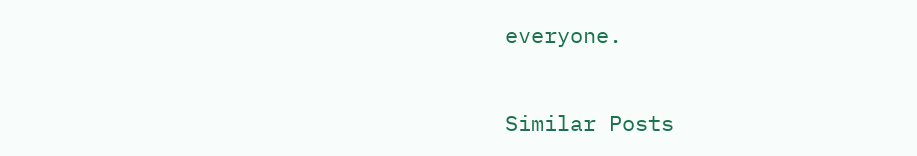everyone.

Similar Posts